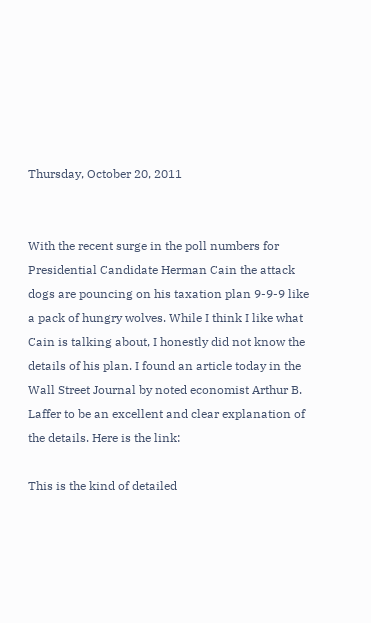Thursday, October 20, 2011


With the recent surge in the poll numbers for Presidential Candidate Herman Cain the attack dogs are pouncing on his taxation plan 9-9-9 like a pack of hungry wolves. While I think I like what Cain is talking about, I honestly did not know the details of his plan. I found an article today in the Wall Street Journal by noted economist Arthur B. Laffer to be an excellent and clear explanation of the details. Here is the link:

This is the kind of detailed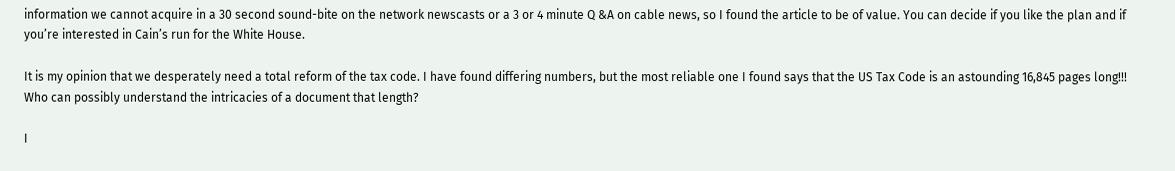information we cannot acquire in a 30 second sound-bite on the network newscasts or a 3 or 4 minute Q &A on cable news, so I found the article to be of value. You can decide if you like the plan and if you’re interested in Cain’s run for the White House.

It is my opinion that we desperately need a total reform of the tax code. I have found differing numbers, but the most reliable one I found says that the US Tax Code is an astounding 16,845 pages long!!! Who can possibly understand the intricacies of a document that length?

I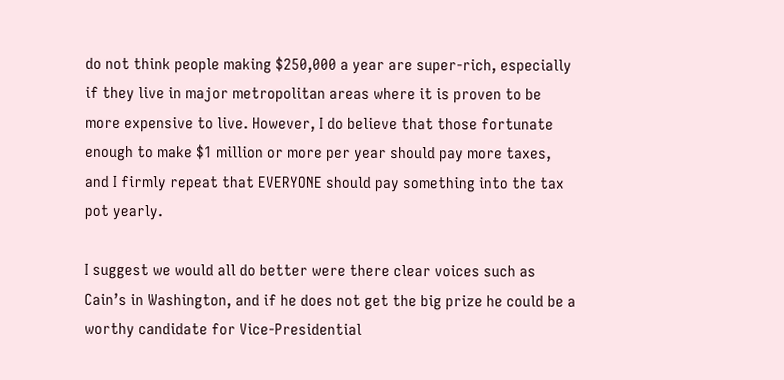do not think people making $250,000 a year are super-rich, especially if they live in major metropolitan areas where it is proven to be more expensive to live. However, I do believe that those fortunate enough to make $1 million or more per year should pay more taxes, and I firmly repeat that EVERYONE should pay something into the tax pot yearly.

I suggest we would all do better were there clear voices such as Cain’s in Washington, and if he does not get the big prize he could be a worthy candidate for Vice-Presidential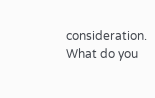consideration. What do you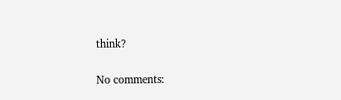think?


No comments: